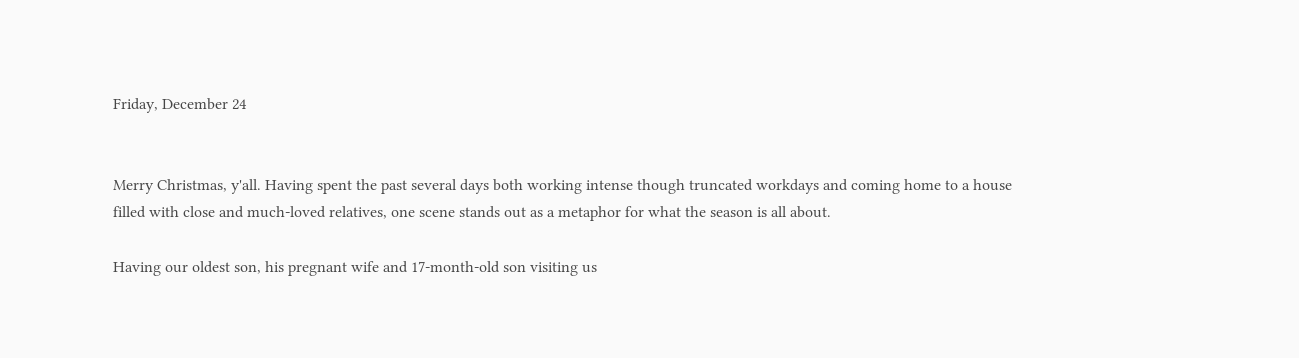Friday, December 24


Merry Christmas, y'all. Having spent the past several days both working intense though truncated workdays and coming home to a house filled with close and much-loved relatives, one scene stands out as a metaphor for what the season is all about.

Having our oldest son, his pregnant wife and 17-month-old son visiting us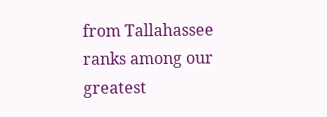from Tallahassee ranks among our greatest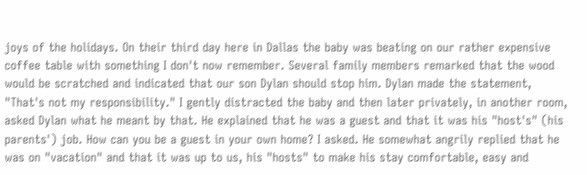joys of the holidays. On their third day here in Dallas the baby was beating on our rather expensive coffee table with something I don't now remember. Several family members remarked that the wood would be scratched and indicated that our son Dylan should stop him. Dylan made the statement, "That's not my responsibility." I gently distracted the baby and then later privately, in another room, asked Dylan what he meant by that. He explained that he was a guest and that it was his "host's" (his parents') job. How can you be a guest in your own home? I asked. He somewhat angrily replied that he was on "vacation" and that it was up to us, his "hosts" to make his stay comfortable, easy and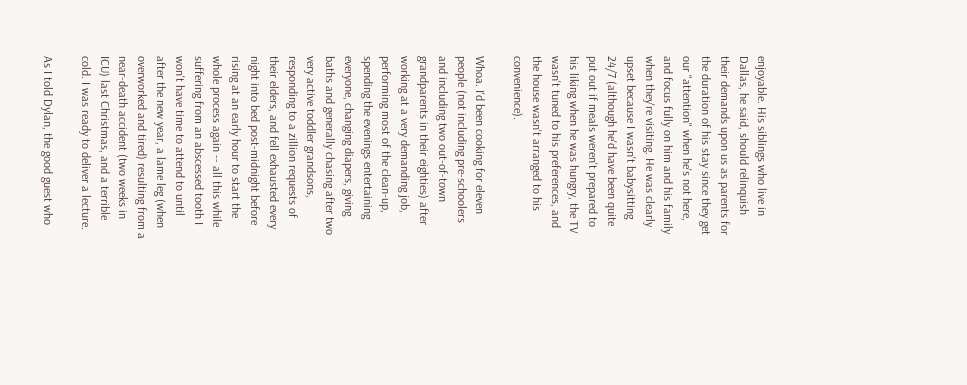enjoyable. His siblings who live in Dallas, he said, should relinquish their demands upon us as parents for the duration of his stay since they get our "attention" when he's not here, and focus fully on him and his family when they're visiting. He was clearly upset because I wasn't babysitting 24/7 (although he'd have been quite put out if meals weren't prepared to his liking when he was hungry, the TV wasn't tuned to his preferences, and the house wasn't arranged to his convenience).

Whoa. I'd been cooking for eleven people (not including pre-schoolers and including two out-of-town grandparents in their eighties) after working at a very demanding job, performing most of the clean-up, spending the evenings entertaining everyone, changing diapers, giving baths and generally chasing after two very active toddler grandsons, responding to a zillion requests of their elders, and fell exhausted every night into bed post-midnight before rising at an early hour to start the whole process again -- all this while suffering from an abscessed tooth I won't have time to attend to until after the new year, a lame leg (when overworked and tired) resulting from a near-death accident (two weeks in ICU) last Christmas, and a terrible cold. I was ready to deliver a lecture.

As I told Dylan, the good guest who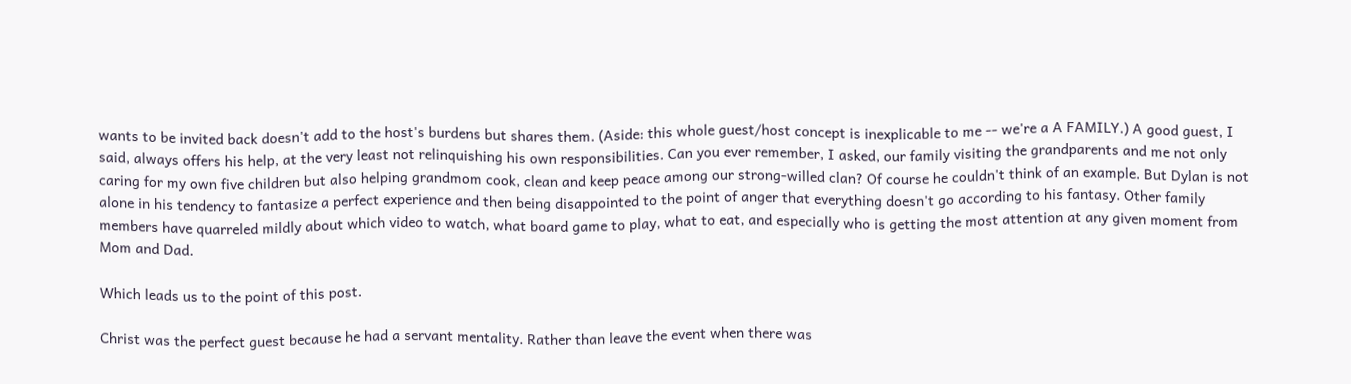wants to be invited back doesn't add to the host's burdens but shares them. (Aside: this whole guest/host concept is inexplicable to me -- we're a A FAMILY.) A good guest, I said, always offers his help, at the very least not relinquishing his own responsibilities. Can you ever remember, I asked, our family visiting the grandparents and me not only caring for my own five children but also helping grandmom cook, clean and keep peace among our strong-willed clan? Of course he couldn't think of an example. But Dylan is not alone in his tendency to fantasize a perfect experience and then being disappointed to the point of anger that everything doesn't go according to his fantasy. Other family members have quarreled mildly about which video to watch, what board game to play, what to eat, and especially who is getting the most attention at any given moment from Mom and Dad.

Which leads us to the point of this post.

Christ was the perfect guest because he had a servant mentality. Rather than leave the event when there was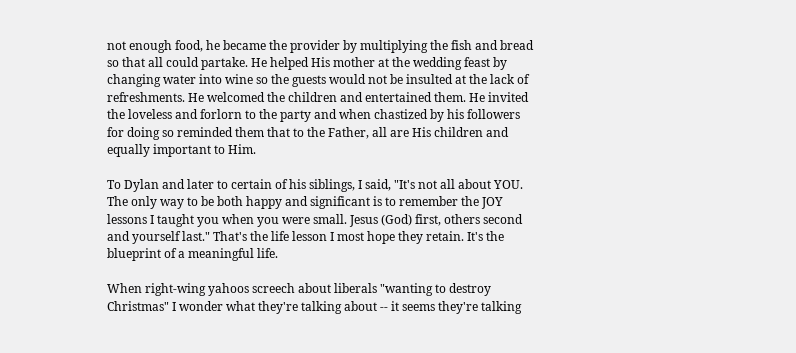not enough food, he became the provider by multiplying the fish and bread so that all could partake. He helped His mother at the wedding feast by changing water into wine so the guests would not be insulted at the lack of refreshments. He welcomed the children and entertained them. He invited the loveless and forlorn to the party and when chastized by his followers for doing so reminded them that to the Father, all are His children and equally important to Him.

To Dylan and later to certain of his siblings, I said, "It's not all about YOU. The only way to be both happy and significant is to remember the JOY lessons I taught you when you were small. Jesus (God) first, others second and yourself last." That's the life lesson I most hope they retain. It's the blueprint of a meaningful life.

When right-wing yahoos screech about liberals "wanting to destroy Christmas" I wonder what they're talking about -- it seems they're talking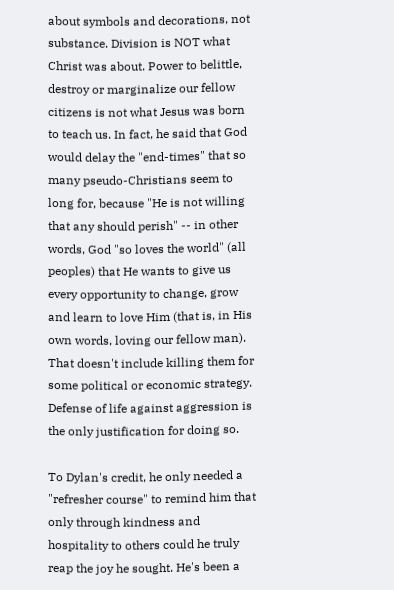about symbols and decorations, not substance. Division is NOT what Christ was about. Power to belittle, destroy or marginalize our fellow citizens is not what Jesus was born to teach us. In fact, he said that God would delay the "end-times" that so many pseudo-Christians seem to long for, because "He is not willing that any should perish" -- in other words, God "so loves the world" (all peoples) that He wants to give us every opportunity to change, grow and learn to love Him (that is, in His own words, loving our fellow man). That doesn't include killing them for some political or economic strategy. Defense of life against aggression is the only justification for doing so.

To Dylan's credit, he only needed a "refresher course" to remind him that only through kindness and hospitality to others could he truly reap the joy he sought. He's been a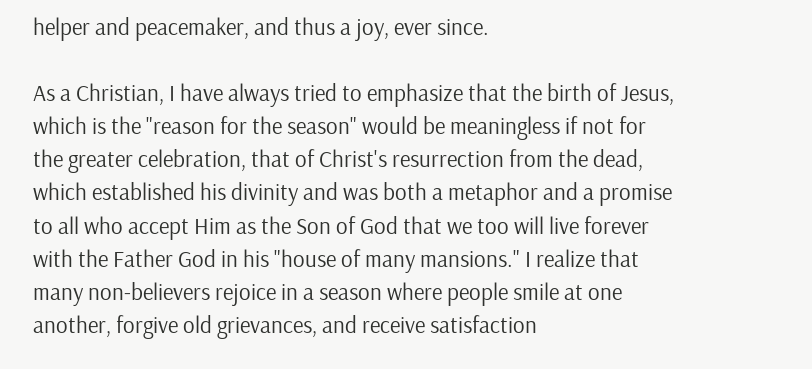helper and peacemaker, and thus a joy, ever since.

As a Christian, I have always tried to emphasize that the birth of Jesus, which is the "reason for the season" would be meaningless if not for the greater celebration, that of Christ's resurrection from the dead, which established his divinity and was both a metaphor and a promise to all who accept Him as the Son of God that we too will live forever with the Father God in his "house of many mansions." I realize that many non-believers rejoice in a season where people smile at one another, forgive old grievances, and receive satisfaction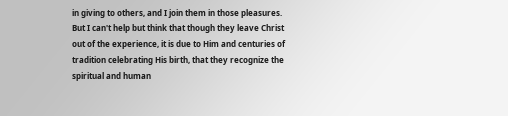in giving to others, and I join them in those pleasures. But I can't help but think that though they leave Christ out of the experience, it is due to Him and centuries of tradition celebrating His birth, that they recognize the spiritual and human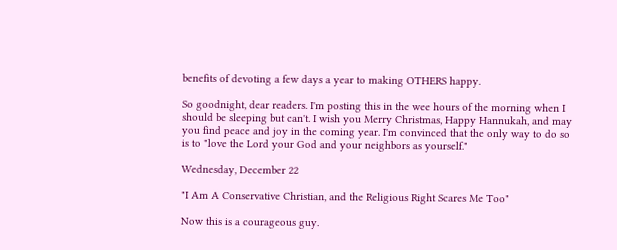benefits of devoting a few days a year to making OTHERS happy.

So goodnight, dear readers. I'm posting this in the wee hours of the morning when I should be sleeping but can't. I wish you Merry Christmas, Happy Hannukah, and may you find peace and joy in the coming year. I'm convinced that the only way to do so is to "love the Lord your God and your neighbors as yourself."

Wednesday, December 22

"I Am A Conservative Christian, and the Religious Right Scares Me Too"

Now this is a courageous guy.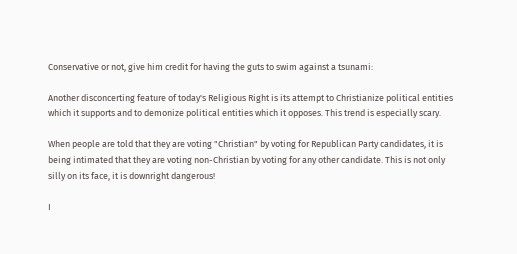Conservative or not, give him credit for having the guts to swim against a tsunami:

Another disconcerting feature of today's Religious Right is its attempt to Christianize political entities which it supports and to demonize political entities which it opposes. This trend is especially scary.

When people are told that they are voting "Christian" by voting for Republican Party candidates, it is being intimated that they are voting non-Christian by voting for any other candidate. This is not only silly on its face, it is downright dangerous!

I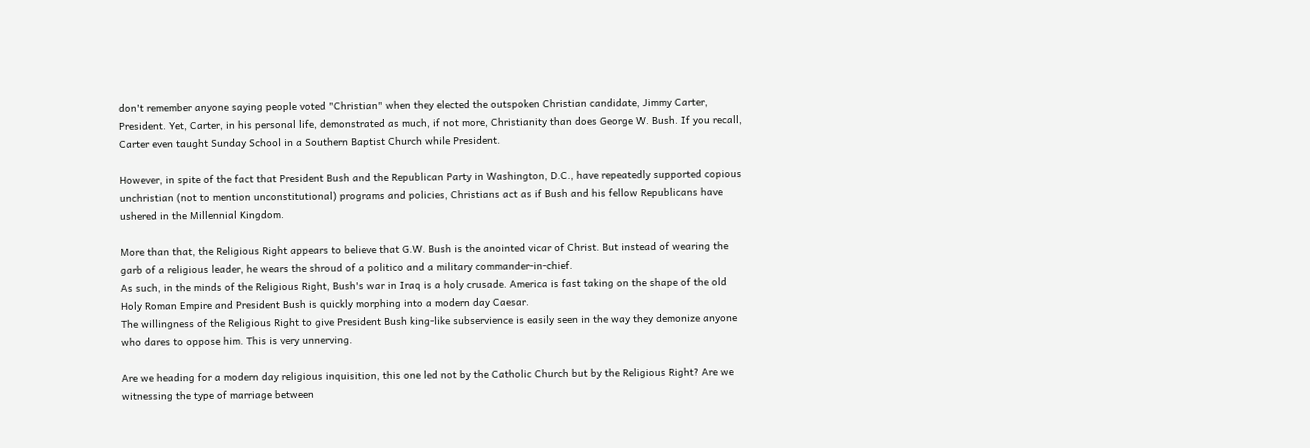don't remember anyone saying people voted "Christian" when they elected the outspoken Christian candidate, Jimmy Carter, President. Yet, Carter, in his personal life, demonstrated as much, if not more, Christianity than does George W. Bush. If you recall, Carter even taught Sunday School in a Southern Baptist Church while President.

However, in spite of the fact that President Bush and the Republican Party in Washington, D.C., have repeatedly supported copious unchristian (not to mention unconstitutional) programs and policies, Christians act as if Bush and his fellow Republicans have ushered in the Millennial Kingdom.

More than that, the Religious Right appears to believe that G.W. Bush is the anointed vicar of Christ. But instead of wearing the garb of a religious leader, he wears the shroud of a politico and a military commander-in-chief.
As such, in the minds of the Religious Right, Bush's war in Iraq is a holy crusade. America is fast taking on the shape of the old Holy Roman Empire and President Bush is quickly morphing into a modern day Caesar.
The willingness of the Religious Right to give President Bush king-like subservience is easily seen in the way they demonize anyone who dares to oppose him. This is very unnerving.

Are we heading for a modern day religious inquisition, this one led not by the Catholic Church but by the Religious Right? Are we witnessing the type of marriage between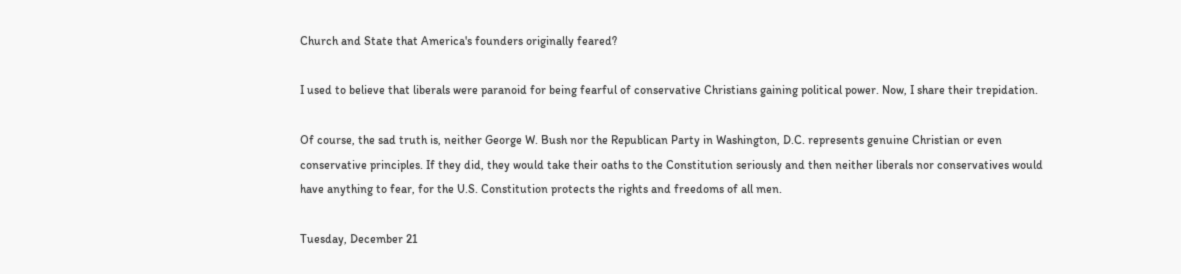Church and State that America's founders originally feared?

I used to believe that liberals were paranoid for being fearful of conservative Christians gaining political power. Now, I share their trepidation.

Of course, the sad truth is, neither George W. Bush nor the Republican Party in Washington, D.C. represents genuine Christian or even conservative principles. If they did, they would take their oaths to the Constitution seriously and then neither liberals nor conservatives would have anything to fear, for the U.S. Constitution protects the rights and freedoms of all men.

Tuesday, December 21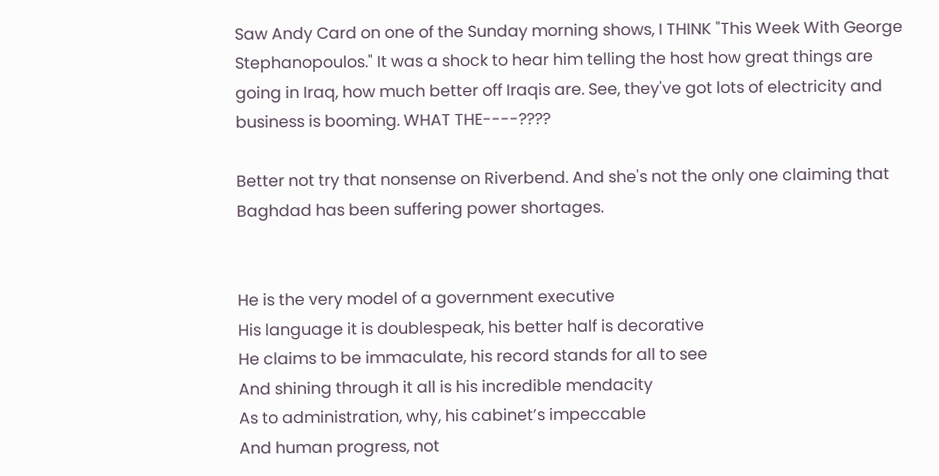Saw Andy Card on one of the Sunday morning shows, I THINK "This Week With George Stephanopoulos." It was a shock to hear him telling the host how great things are going in Iraq, how much better off Iraqis are. See, they've got lots of electricity and business is booming. WHAT THE----????

Better not try that nonsense on Riverbend. And she's not the only one claiming that Baghdad has been suffering power shortages.


He is the very model of a government executive
His language it is doublespeak, his better half is decorative
He claims to be immaculate, his record stands for all to see
And shining through it all is his incredible mendacity
As to administration, why, his cabinet’s impeccable
And human progress, not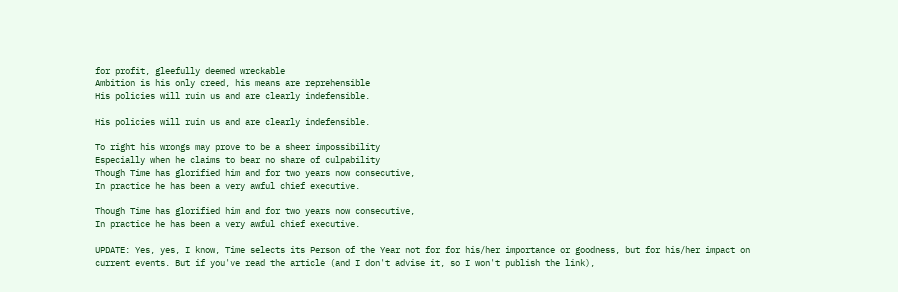for profit, gleefully deemed wreckable
Ambition is his only creed, his means are reprehensible
His policies will ruin us and are clearly indefensible.

His policies will ruin us and are clearly indefensible.

To right his wrongs may prove to be a sheer impossibility
Especially when he claims to bear no share of culpability
Though Time has glorified him and for two years now consecutive,
In practice he has been a very awful chief executive.

Though Time has glorified him and for two years now consecutive,
In practice he has been a very awful chief executive.

UPDATE: Yes, yes, I know, Time selects its Person of the Year not for for his/her importance or goodness, but for his/her impact on current events. But if you've read the article (and I don't advise it, so I won't publish the link),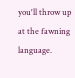you'll throw up at the fawning language.